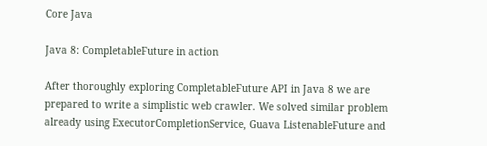Core Java

Java 8: CompletableFuture in action

After thoroughly exploring CompletableFuture API in Java 8 we are prepared to write a simplistic web crawler. We solved similar problem already using ExecutorCompletionService, Guava ListenableFuture and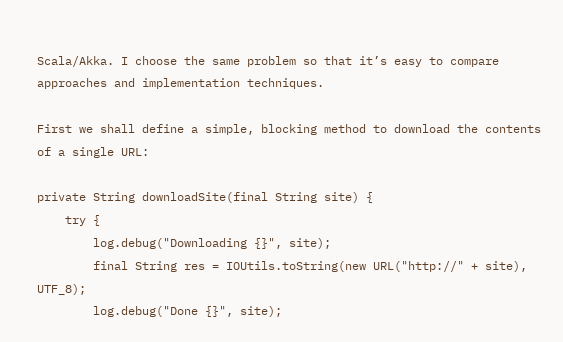Scala/Akka. I choose the same problem so that it’s easy to compare approaches and implementation techniques.

First we shall define a simple, blocking method to download the contents of a single URL:

private String downloadSite(final String site) {
    try {
        log.debug("Downloading {}", site);
        final String res = IOUtils.toString(new URL("http://" + site), UTF_8);
        log.debug("Done {}", site);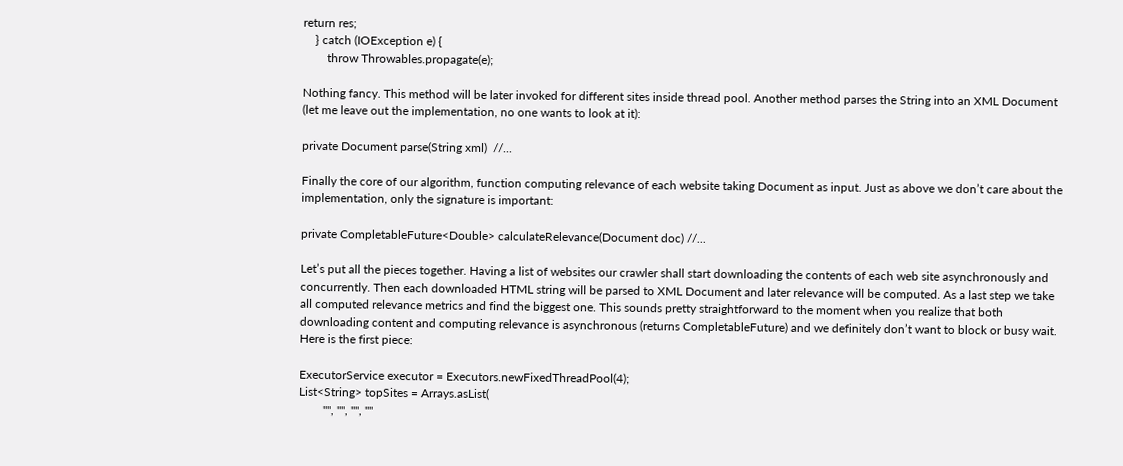return res;
    } catch (IOException e) {
        throw Throwables.propagate(e);

Nothing fancy. This method will be later invoked for different sites inside thread pool. Another method parses the String into an XML Document (let me leave out the implementation, no one wants to look at it):

private Document parse(String xml)  //...

Finally the core of our algorithm, function computing relevance of each website taking Document as input. Just as above we don’t care about the implementation, only the signature is important:

private CompletableFuture<Double> calculateRelevance(Document doc) //...

Let’s put all the pieces together. Having a list of websites our crawler shall start downloading the contents of each web site asynchronously and concurrently. Then each downloaded HTML string will be parsed to XML Document and later relevance will be computed. As a last step we take all computed relevance metrics and find the biggest one. This sounds pretty straightforward to the moment when you realize that both downloading content and computing relevance is asynchronous (returns CompletableFuture) and we definitely don’t want to block or busy wait. Here is the first piece:

ExecutorService executor = Executors.newFixedThreadPool(4);
List<String> topSites = Arrays.asList(
        "", "", "", ""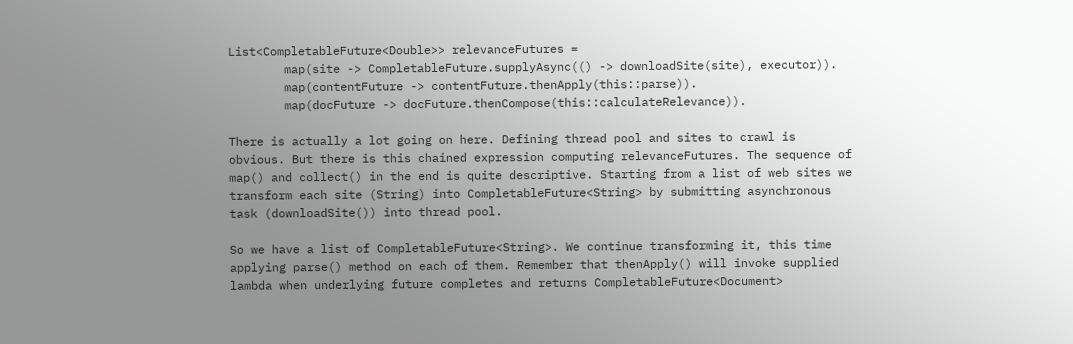List<CompletableFuture<Double>> relevanceFutures =
        map(site -> CompletableFuture.supplyAsync(() -> downloadSite(site), executor)).
        map(contentFuture -> contentFuture.thenApply(this::parse)).
        map(docFuture -> docFuture.thenCompose(this::calculateRelevance)).

There is actually a lot going on here. Defining thread pool and sites to crawl is obvious. But there is this chained expression computing relevanceFutures. The sequence of map() and collect() in the end is quite descriptive. Starting from a list of web sites we transform each site (String) into CompletableFuture<String> by submitting asynchronous task (downloadSite()) into thread pool.

So we have a list of CompletableFuture<String>. We continue transforming it, this time applying parse() method on each of them. Remember that thenApply() will invoke supplied lambda when underlying future completes and returns CompletableFuture<Document>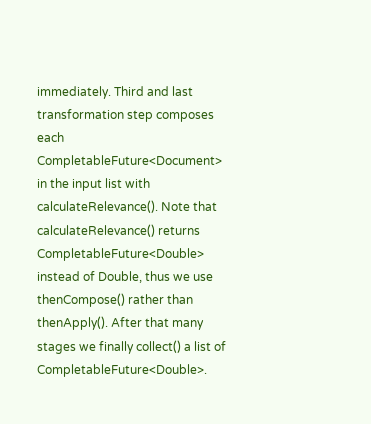immediately. Third and last transformation step composes each CompletableFuture<Document> in the input list with calculateRelevance(). Note that calculateRelevance() returns CompletableFuture<Double> instead of Double, thus we use thenCompose() rather than thenApply(). After that many stages we finally collect() a list of CompletableFuture<Double>.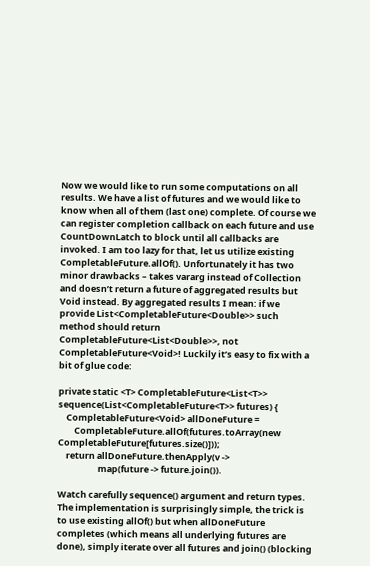Now we would like to run some computations on all results. We have a list of futures and we would like to know when all of them (last one) complete. Of course we can register completion callback on each future and use CountDownLatch to block until all callbacks are invoked. I am too lazy for that, let us utilize existing CompletableFuture.allOf(). Unfortunately it has two minor drawbacks – takes vararg instead of Collection and doesn’t return a future of aggregated results but Void instead. By aggregated results I mean: if we provide List<CompletableFuture<Double>> such method should return CompletableFuture<List<Double>>, not CompletableFuture<Void>! Luckily it’s easy to fix with a bit of glue code:

private static <T> CompletableFuture<List<T>> sequence(List<CompletableFuture<T>> futures) {
    CompletableFuture<Void> allDoneFuture =
        CompletableFuture.allOf(futures.toArray(new CompletableFuture[futures.size()]));
    return allDoneFuture.thenApply(v ->
                    map(future -> future.join()).

Watch carefully sequence() argument and return types. The implementation is surprisingly simple, the trick is to use existing allOf() but when allDoneFuture completes (which means all underlying futures are done), simply iterate over all futures and join() (blocking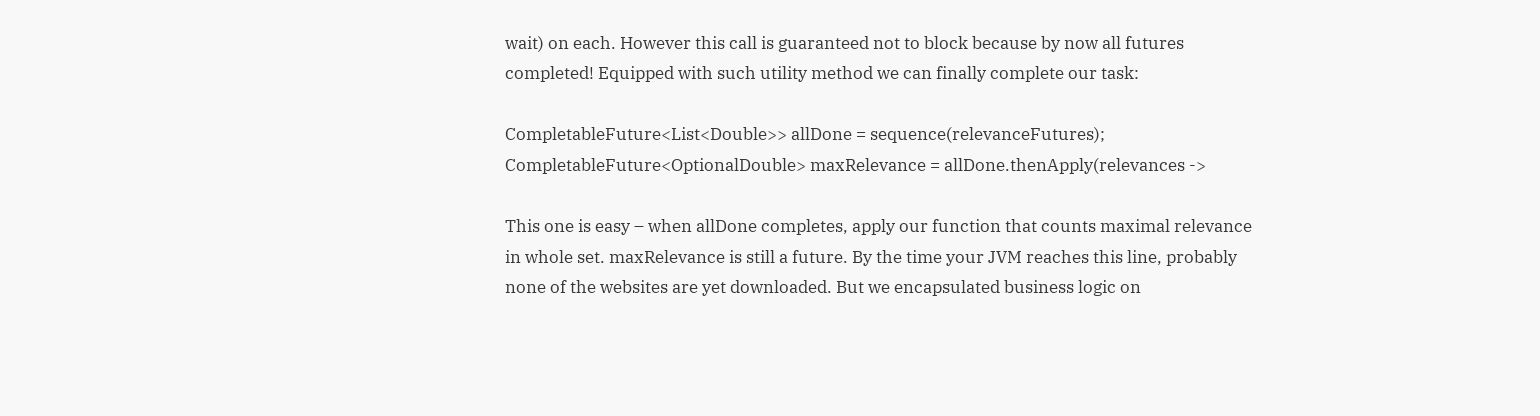wait) on each. However this call is guaranteed not to block because by now all futures completed! Equipped with such utility method we can finally complete our task:

CompletableFuture<List<Double>> allDone = sequence(relevanceFutures);
CompletableFuture<OptionalDouble> maxRelevance = allDone.thenApply(relevances ->

This one is easy – when allDone completes, apply our function that counts maximal relevance in whole set. maxRelevance is still a future. By the time your JVM reaches this line, probably none of the websites are yet downloaded. But we encapsulated business logic on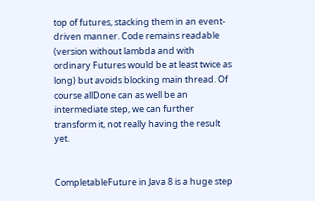top of futures, stacking them in an event-driven manner. Code remains readable (version without lambda and with ordinary Futures would be at least twice as long) but avoids blocking main thread. Of course allDone can as well be an intermediate step, we can further transform it, not really having the result yet.


CompletableFuture in Java 8 is a huge step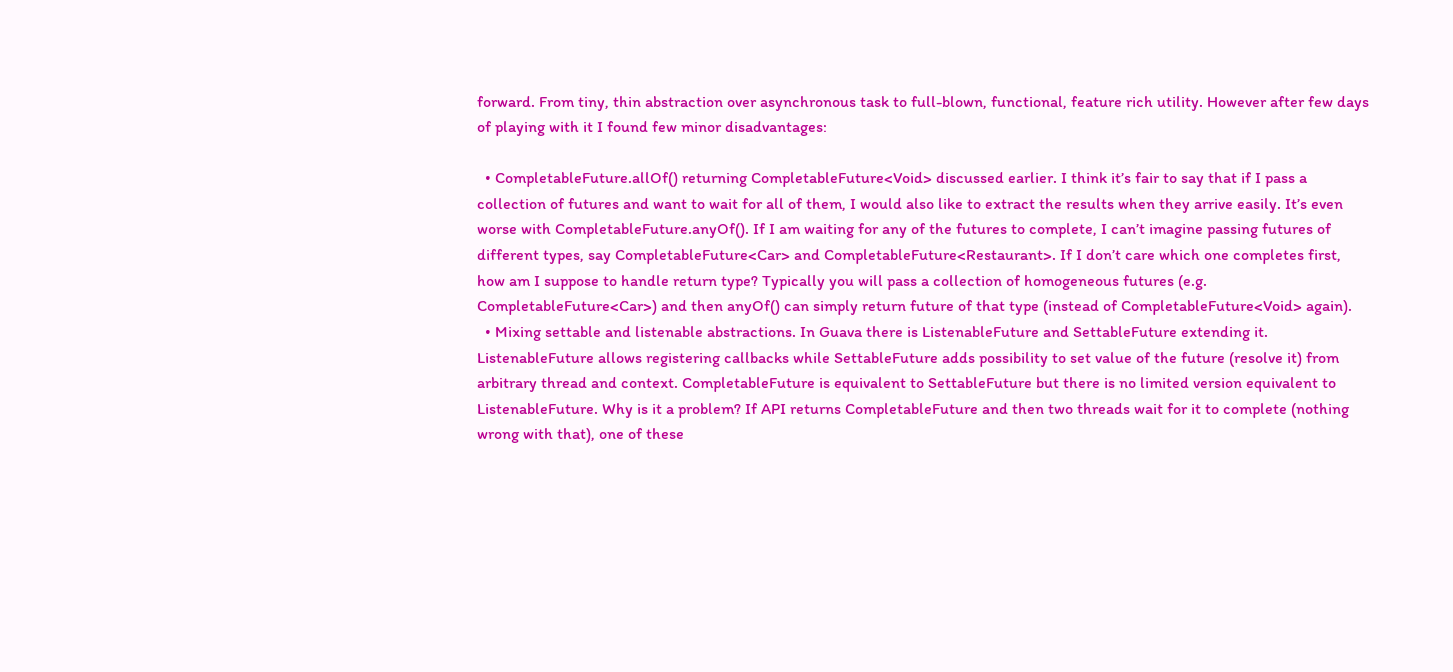forward. From tiny, thin abstraction over asynchronous task to full-blown, functional, feature rich utility. However after few days of playing with it I found few minor disadvantages:

  • CompletableFuture.allOf() returning CompletableFuture<Void> discussed earlier. I think it’s fair to say that if I pass a collection of futures and want to wait for all of them, I would also like to extract the results when they arrive easily. It’s even worse with CompletableFuture.anyOf(). If I am waiting for any of the futures to complete, I can’t imagine passing futures of different types, say CompletableFuture<Car> and CompletableFuture<Restaurant>. If I don’t care which one completes first, how am I suppose to handle return type? Typically you will pass a collection of homogeneous futures (e.g. CompletableFuture<Car>) and then anyOf() can simply return future of that type (instead of CompletableFuture<Void> again).
  • Mixing settable and listenable abstractions. In Guava there is ListenableFuture and SettableFuture extending it. ListenableFuture allows registering callbacks while SettableFuture adds possibility to set value of the future (resolve it) from arbitrary thread and context. CompletableFuture is equivalent to SettableFuture but there is no limited version equivalent to ListenableFuture. Why is it a problem? If API returns CompletableFuture and then two threads wait for it to complete (nothing wrong with that), one of these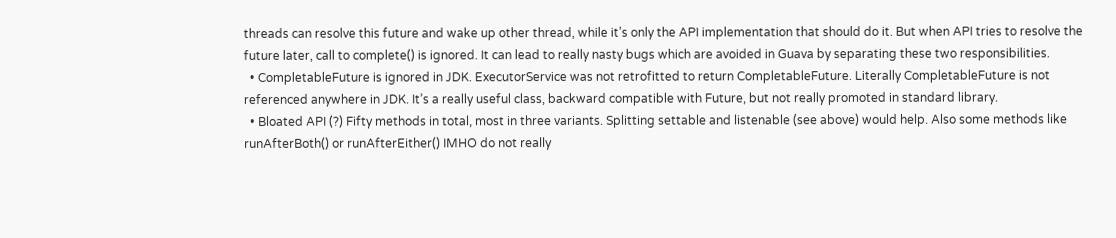threads can resolve this future and wake up other thread, while it’s only the API implementation that should do it. But when API tries to resolve the future later, call to complete() is ignored. It can lead to really nasty bugs which are avoided in Guava by separating these two responsibilities.
  • CompletableFuture is ignored in JDK. ExecutorService was not retrofitted to return CompletableFuture. Literally CompletableFuture is not referenced anywhere in JDK. It’s a really useful class, backward compatible with Future, but not really promoted in standard library.
  • Bloated API (?) Fifty methods in total, most in three variants. Splitting settable and listenable (see above) would help. Also some methods like runAfterBoth() or runAfterEither() IMHO do not really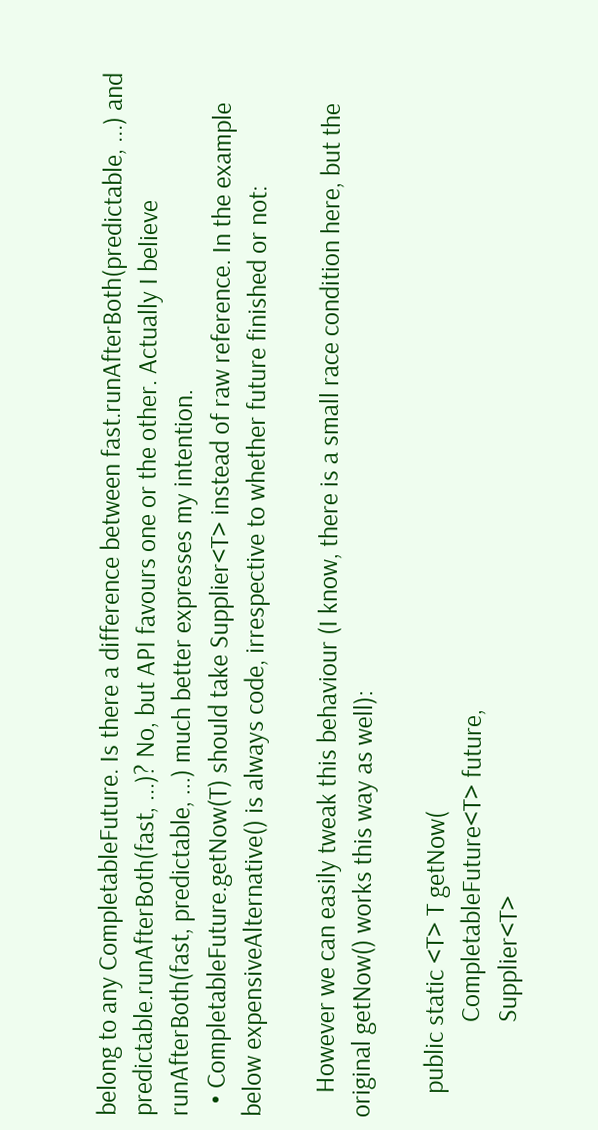belong to any CompletableFuture. Is there a difference between fast.runAfterBoth(predictable, ...) and predictable.runAfterBoth(fast, ...)? No, but API favours one or the other. Actually I believe runAfterBoth(fast, predictable, ...) much better expresses my intention.
  • CompletableFuture.getNow(T) should take Supplier<T> instead of raw reference. In the example below expensiveAlternative() is always code, irrespective to whether future finished or not:

    However we can easily tweak this behaviour (I know, there is a small race condition here, but the original getNow() works this way as well):

    public static <T> T getNow(
                CompletableFuture<T> future,
                Supplier<T>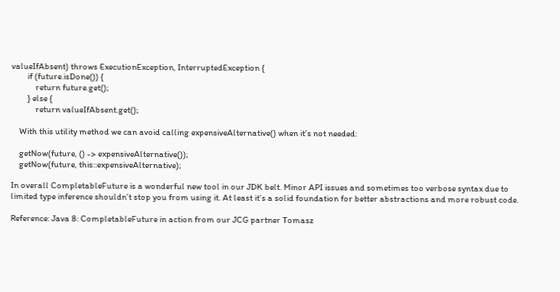valueIfAbsent) throws ExecutionException, InterruptedException {
        if (future.isDone()) {
            return future.get();
        } else {
            return valueIfAbsent.get();

    With this utility method we can avoid calling expensiveAlternative() when it’s not needed:

    getNow(future, () -> expensiveAlternative());
    getNow(future, this::expensiveAlternative);

In overall CompletableFuture is a wonderful new tool in our JDK belt. Minor API issues and sometimes too verbose syntax due to limited type inference shouldn’t stop you from using it. At least it’s a solid foundation for better abstractions and more robust code.

Reference: Java 8: CompletableFuture in action from our JCG partner Tomasz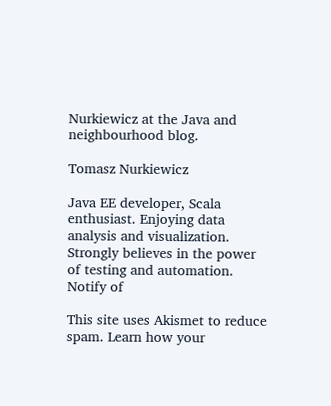Nurkiewicz at the Java and neighbourhood blog.

Tomasz Nurkiewicz

Java EE developer, Scala enthusiast. Enjoying data analysis and visualization. Strongly believes in the power of testing and automation.
Notify of

This site uses Akismet to reduce spam. Learn how your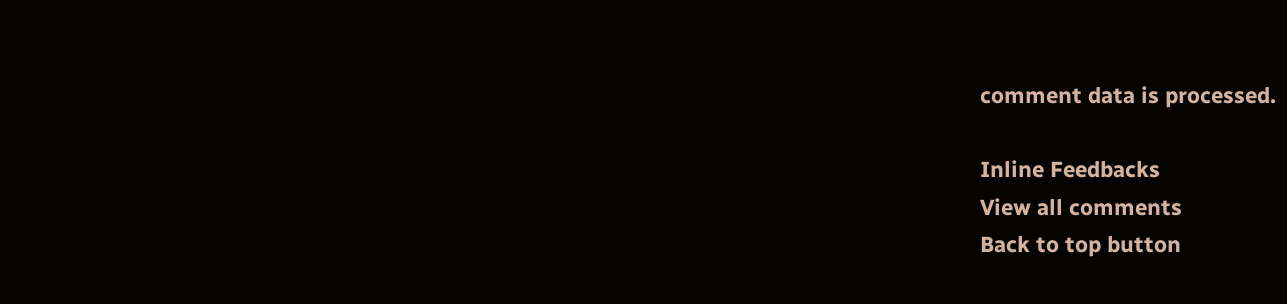comment data is processed.

Inline Feedbacks
View all comments
Back to top button